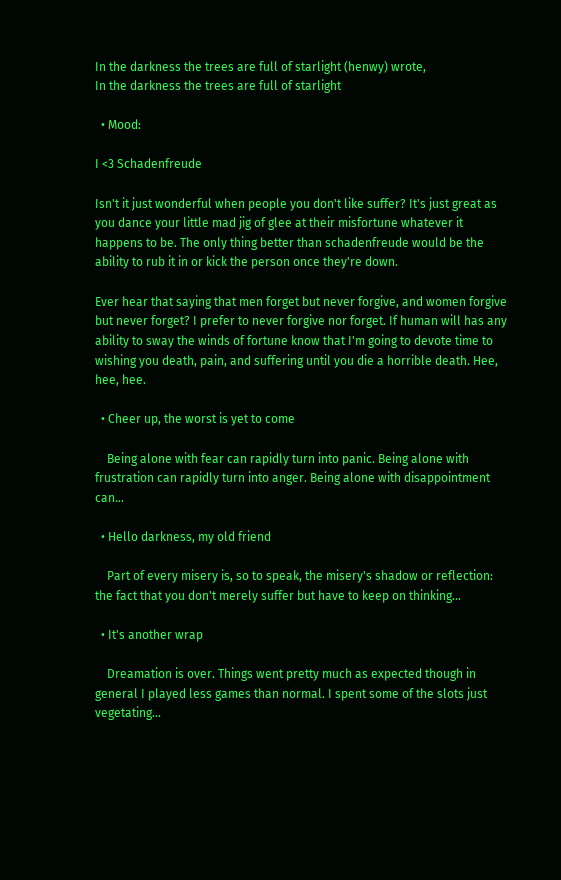In the darkness the trees are full of starlight (henwy) wrote,
In the darkness the trees are full of starlight

  • Mood:

I <3 Schadenfreude

Isn't it just wonderful when people you don't like suffer? It's just great as you dance your little mad jig of glee at their misfortune whatever it happens to be. The only thing better than schadenfreude would be the ability to rub it in or kick the person once they're down.

Ever hear that saying that men forget but never forgive, and women forgive but never forget? I prefer to never forgive nor forget. If human will has any ability to sway the winds of fortune know that I'm going to devote time to wishing you death, pain, and suffering until you die a horrible death. Hee, hee, hee.

  • Cheer up, the worst is yet to come

    Being alone with fear can rapidly turn into panic. Being alone with frustration can rapidly turn into anger. Being alone with disappointment can…

  • Hello darkness, my old friend

    Part of every misery is, so to speak, the misery's shadow or reflection: the fact that you don't merely suffer but have to keep on thinking…

  • It's another wrap

    Dreamation is over. Things went pretty much as expected though in general I played less games than normal. I spent some of the slots just vegetating…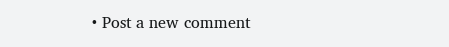• Post a new comment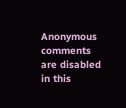Anonymous comments are disabled in this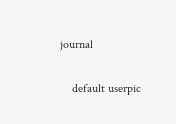journal

    default userpic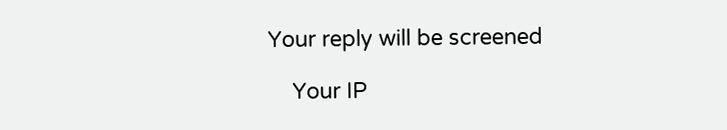Your reply will be screened

    Your IP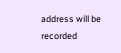address will be recorded